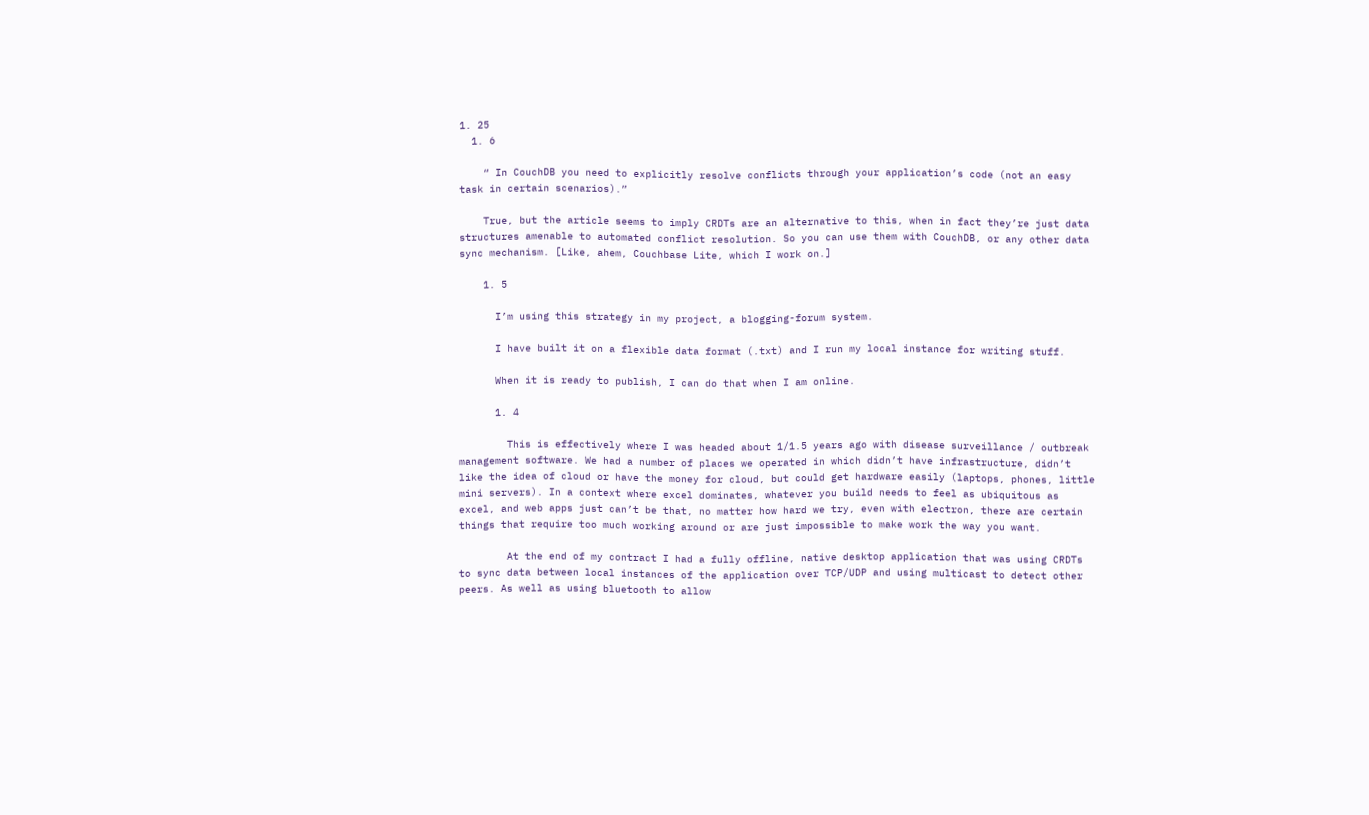1. 25
  1. 6

    “ In CouchDB you need to explicitly resolve conflicts through your application’s code (not an easy task in certain scenarios).”

    True, but the article seems to imply CRDTs are an alternative to this, when in fact they’re just data structures amenable to automated conflict resolution. So you can use them with CouchDB, or any other data sync mechanism. [Like, ahem, Couchbase Lite, which I work on.]

    1. 5

      I’m using this strategy in my project, a blogging-forum system.

      I have built it on a flexible data format (.txt) and I run my local instance for writing stuff.

      When it is ready to publish, I can do that when I am online.

      1. 4

        This is effectively where I was headed about 1/1.5 years ago with disease surveillance / outbreak management software. We had a number of places we operated in which didn’t have infrastructure, didn’t like the idea of cloud or have the money for cloud, but could get hardware easily (laptops, phones, little mini servers). In a context where excel dominates, whatever you build needs to feel as ubiquitous as excel, and web apps just can’t be that, no matter how hard we try, even with electron, there are certain things that require too much working around or are just impossible to make work the way you want.

        At the end of my contract I had a fully offline, native desktop application that was using CRDTs to sync data between local instances of the application over TCP/UDP and using multicast to detect other peers. As well as using bluetooth to allow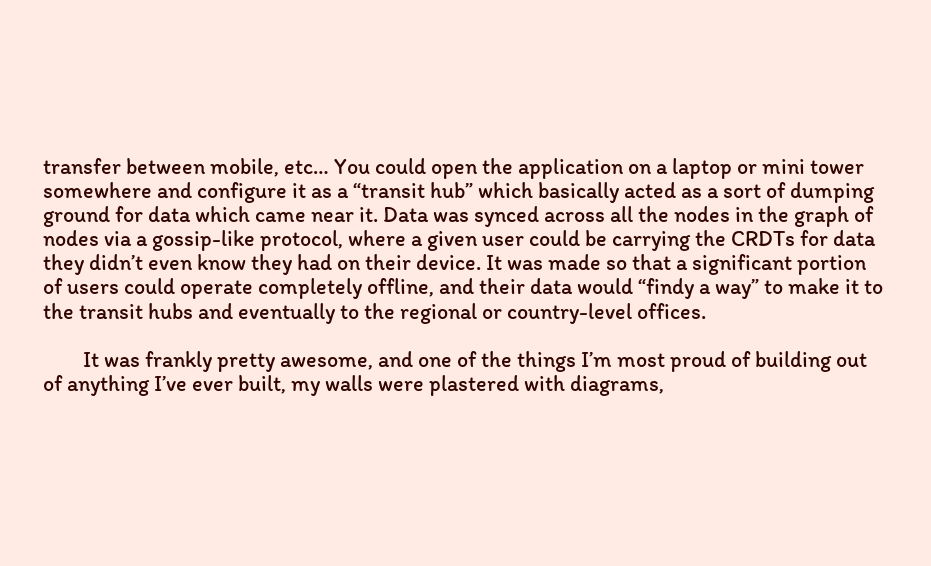transfer between mobile, etc… You could open the application on a laptop or mini tower somewhere and configure it as a “transit hub” which basically acted as a sort of dumping ground for data which came near it. Data was synced across all the nodes in the graph of nodes via a gossip-like protocol, where a given user could be carrying the CRDTs for data they didn’t even know they had on their device. It was made so that a significant portion of users could operate completely offline, and their data would “findy a way” to make it to the transit hubs and eventually to the regional or country-level offices.

        It was frankly pretty awesome, and one of the things I’m most proud of building out of anything I’ve ever built, my walls were plastered with diagrams,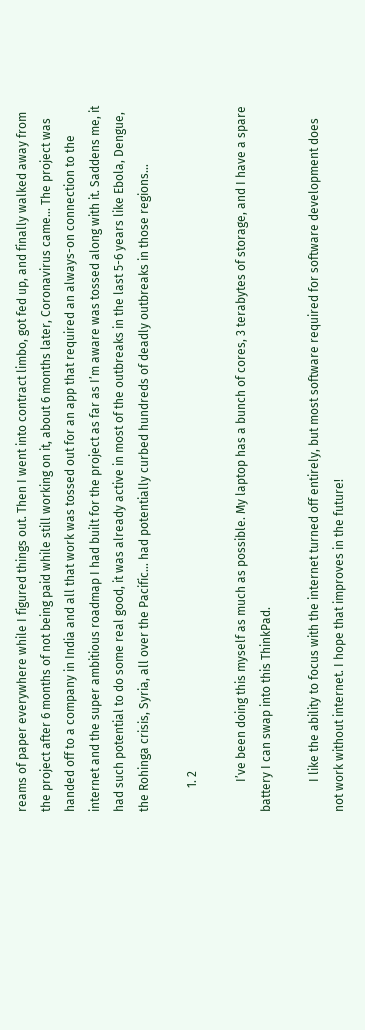reams of paper everywhere while I figured things out. Then I went into contract limbo, got fed up, and finally walked away from the project after 6 months of not being paid while still working on it, about 6 months later, Coronavirus came… The project was handed off to a company in India and all that work was tossed out for an app that required an always-on connection to the internet and the super ambitious roadmap I had built for the project as far as I’m aware was tossed along with it. Saddens me, it had such potential to do some real good, it was already active in most of the outbreaks in the last 5-6 years like Ebola, Dengue, the Rohinga crisis, Syria, all over the Pacific… had potentially curbed hundreds of deadly outbreaks in those regions…

        1. 2

          I’ve been doing this myself as much as possible. My laptop has a bunch of cores, 3 terabytes of storage, and I have a spare battery I can swap into this ThinkPad.

          I like the ability to focus with the internet turned off entirely, but most software required for software development does not work without internet. I hope that improves in the future!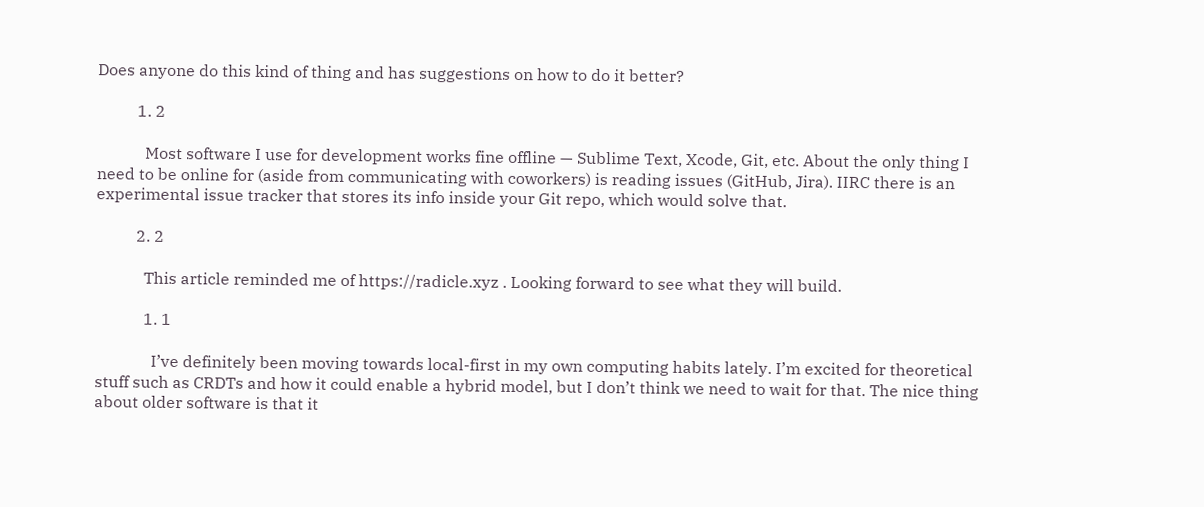Does anyone do this kind of thing and has suggestions on how to do it better?

          1. 2

            Most software I use for development works fine offline — Sublime Text, Xcode, Git, etc. About the only thing I need to be online for (aside from communicating with coworkers) is reading issues (GitHub, Jira). IIRC there is an experimental issue tracker that stores its info inside your Git repo, which would solve that.

          2. 2

            This article reminded me of https://radicle.xyz . Looking forward to see what they will build.

            1. 1

              I’ve definitely been moving towards local-first in my own computing habits lately. I’m excited for theoretical stuff such as CRDTs and how it could enable a hybrid model, but I don’t think we need to wait for that. The nice thing about older software is that it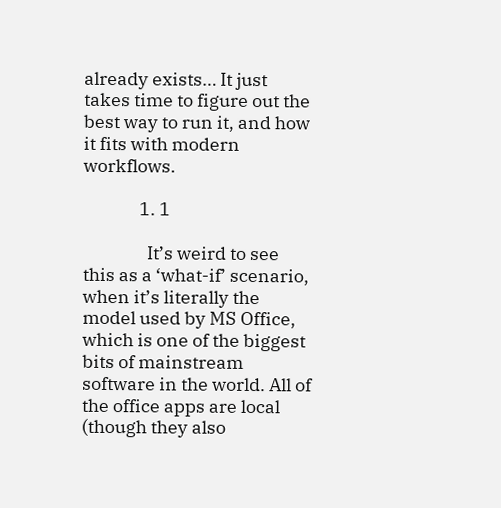already exists… It just takes time to figure out the best way to run it, and how it fits with modern workflows.

              1. 1

                It’s weird to see this as a ‘what-if’ scenario, when it’s literally the model used by MS Office, which is one of the biggest bits of mainstream software in the world. All of the office apps are local (though they also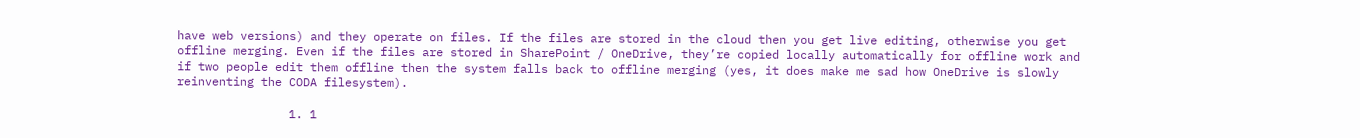have web versions) and they operate on files. If the files are stored in the cloud then you get live editing, otherwise you get offline merging. Even if the files are stored in SharePoint / OneDrive, they’re copied locally automatically for offline work and if two people edit them offline then the system falls back to offline merging (yes, it does make me sad how OneDrive is slowly reinventing the CODA filesystem).

                1. 1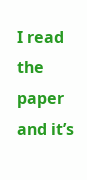I read the paper and it’s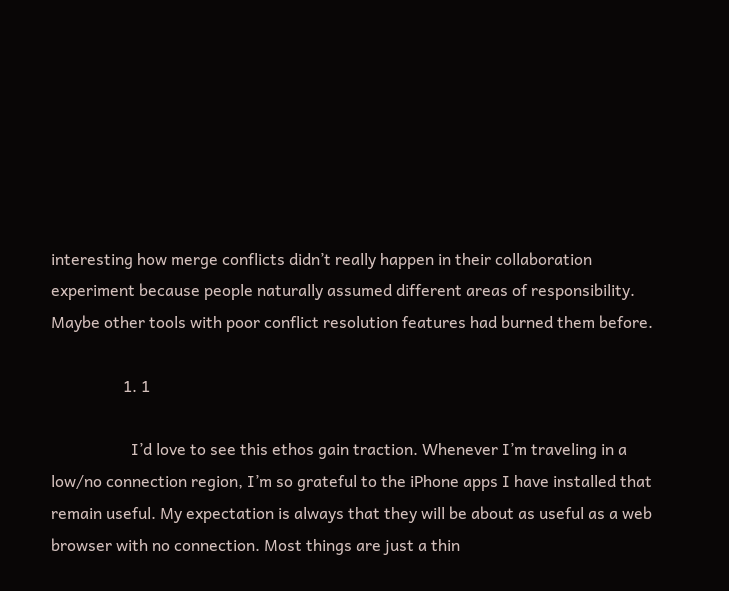interesting how merge conflicts didn’t really happen in their collaboration experiment because people naturally assumed different areas of responsibility. Maybe other tools with poor conflict resolution features had burned them before.

                  1. 1

                    I’d love to see this ethos gain traction. Whenever I’m traveling in a low/no connection region, I’m so grateful to the iPhone apps I have installed that remain useful. My expectation is always that they will be about as useful as a web browser with no connection. Most things are just a thin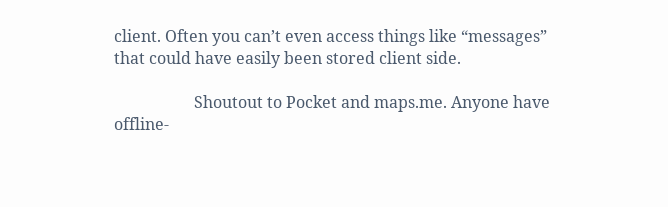client. Often you can’t even access things like “messages” that could have easily been stored client side.

                    Shoutout to Pocket and maps.me. Anyone have offline-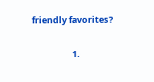friendly favorites?

                    1.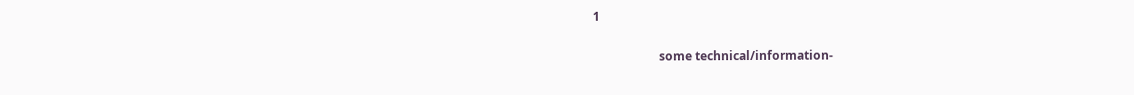1

                      some technical/information-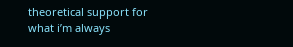theoretical support for what i’m always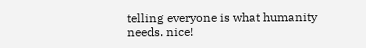telling everyone is what humanity needs. nice!